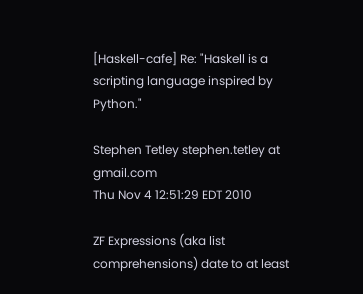[Haskell-cafe] Re: "Haskell is a scripting language inspired by Python."

Stephen Tetley stephen.tetley at gmail.com
Thu Nov 4 12:51:29 EDT 2010

ZF Expressions (aka list comprehensions) date to at least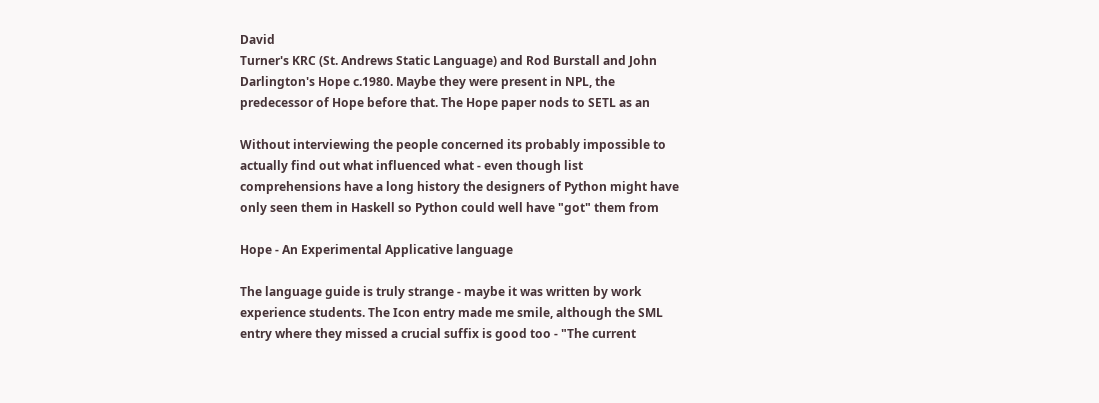David
Turner's KRC (St. Andrews Static Language) and Rod Burstall and John
Darlington's Hope c.1980. Maybe they were present in NPL, the
predecessor of Hope before that. The Hope paper nods to SETL as an

Without interviewing the people concerned its probably impossible to
actually find out what influenced what - even though list
comprehensions have a long history the designers of Python might have
only seen them in Haskell so Python could well have "got" them from

Hope - An Experimental Applicative language

The language guide is truly strange - maybe it was written by work
experience students. The Icon entry made me smile, although the SML
entry where they missed a crucial suffix is good too - "The current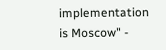implementation is Moscow" -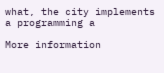what, the city implements a programming a

More information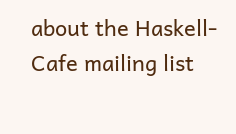about the Haskell-Cafe mailing list